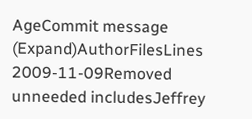AgeCommit message (Expand)AuthorFilesLines
2009-11-09Removed unneeded includesJeffrey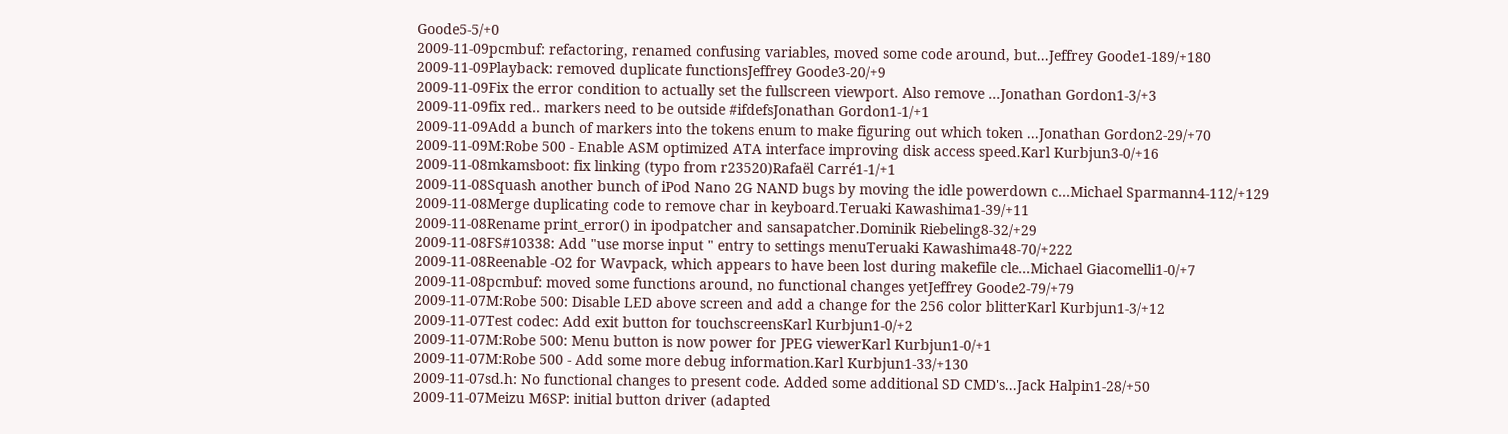Goode5-5/+0
2009-11-09pcmbuf: refactoring, renamed confusing variables, moved some code around, but...Jeffrey Goode1-189/+180
2009-11-09Playback: removed duplicate functionsJeffrey Goode3-20/+9
2009-11-09Fix the error condition to actually set the fullscreen viewport. Also remove ...Jonathan Gordon1-3/+3
2009-11-09fix red.. markers need to be outside #ifdefsJonathan Gordon1-1/+1
2009-11-09Add a bunch of markers into the tokens enum to make figuring out which token ...Jonathan Gordon2-29/+70
2009-11-09M:Robe 500 - Enable ASM optimized ATA interface improving disk access speed.Karl Kurbjun3-0/+16
2009-11-08mkamsboot: fix linking (typo from r23520)Rafaël Carré1-1/+1
2009-11-08Squash another bunch of iPod Nano 2G NAND bugs by moving the idle powerdown c...Michael Sparmann4-112/+129
2009-11-08Merge duplicating code to remove char in keyboard.Teruaki Kawashima1-39/+11
2009-11-08Rename print_error() in ipodpatcher and sansapatcher.Dominik Riebeling8-32/+29
2009-11-08FS#10338: Add "use morse input " entry to settings menuTeruaki Kawashima48-70/+222
2009-11-08Reenable -O2 for Wavpack, which appears to have been lost during makefile cle...Michael Giacomelli1-0/+7
2009-11-08pcmbuf: moved some functions around, no functional changes yetJeffrey Goode2-79/+79
2009-11-07M:Robe 500: Disable LED above screen and add a change for the 256 color blitterKarl Kurbjun1-3/+12
2009-11-07Test codec: Add exit button for touchscreensKarl Kurbjun1-0/+2
2009-11-07M:Robe 500: Menu button is now power for JPEG viewerKarl Kurbjun1-0/+1
2009-11-07M:Robe 500 - Add some more debug information.Karl Kurbjun1-33/+130
2009-11-07sd.h: No functional changes to present code. Added some additional SD CMD's...Jack Halpin1-28/+50
2009-11-07Meizu M6SP: initial button driver (adapted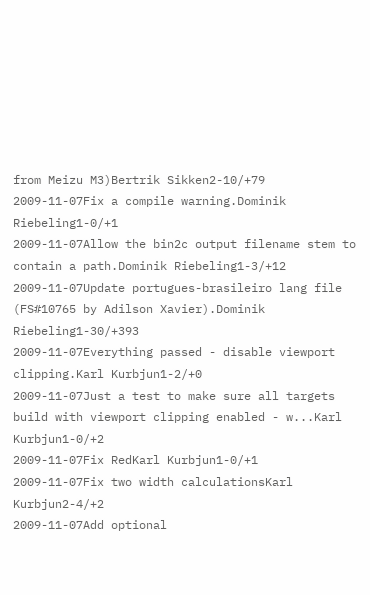from Meizu M3)Bertrik Sikken2-10/+79
2009-11-07Fix a compile warning.Dominik Riebeling1-0/+1
2009-11-07Allow the bin2c output filename stem to contain a path.Dominik Riebeling1-3/+12
2009-11-07Update portugues-brasileiro lang file (FS#10765 by Adilson Xavier).Dominik Riebeling1-30/+393
2009-11-07Everything passed - disable viewport clipping.Karl Kurbjun1-2/+0
2009-11-07Just a test to make sure all targets build with viewport clipping enabled - w...Karl Kurbjun1-0/+2
2009-11-07Fix RedKarl Kurbjun1-0/+1
2009-11-07Fix two width calculationsKarl Kurbjun2-4/+2
2009-11-07Add optional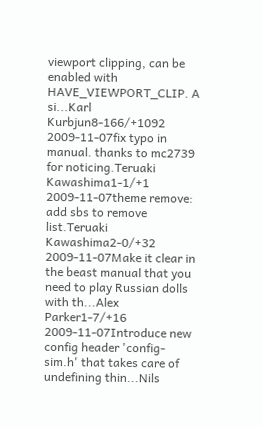viewport clipping, can be enabled with HAVE_VIEWPORT_CLIP. A si...Karl Kurbjun8-166/+1092
2009-11-07fix typo in manual. thanks to mc2739 for noticing.Teruaki Kawashima1-1/+1
2009-11-07theme remove: add sbs to remove list.Teruaki Kawashima2-0/+32
2009-11-07Make it clear in the beast manual that you need to play Russian dolls with th...Alex Parker1-7/+16
2009-11-07Introduce new config header 'config-sim.h' that takes care of undefining thin...Nils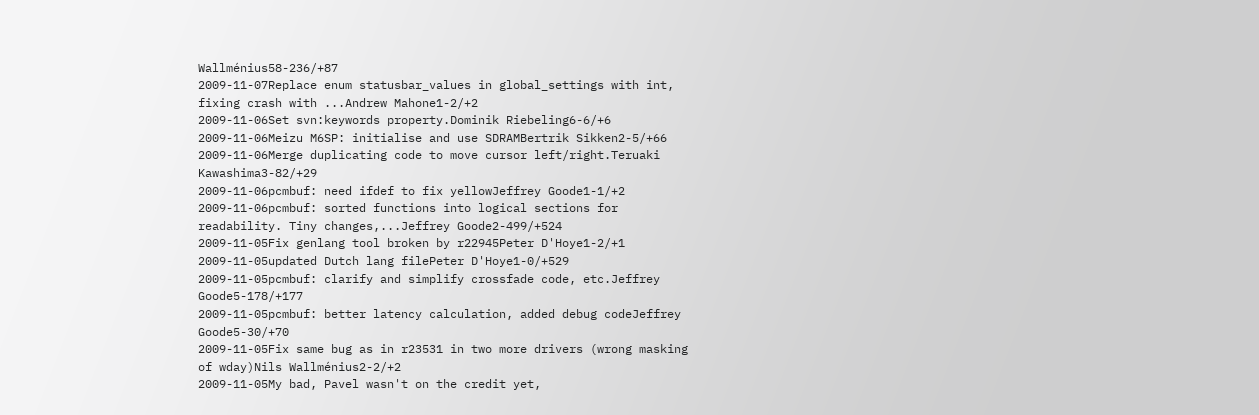Wallménius58-236/+87
2009-11-07Replace enum statusbar_values in global_settings with int, fixing crash with ...Andrew Mahone1-2/+2
2009-11-06Set svn:keywords property.Dominik Riebeling6-6/+6
2009-11-06Meizu M6SP: initialise and use SDRAMBertrik Sikken2-5/+66
2009-11-06Merge duplicating code to move cursor left/right.Teruaki Kawashima3-82/+29
2009-11-06pcmbuf: need ifdef to fix yellowJeffrey Goode1-1/+2
2009-11-06pcmbuf: sorted functions into logical sections for readability. Tiny changes,...Jeffrey Goode2-499/+524
2009-11-05Fix genlang tool broken by r22945Peter D'Hoye1-2/+1
2009-11-05updated Dutch lang filePeter D'Hoye1-0/+529
2009-11-05pcmbuf: clarify and simplify crossfade code, etc.Jeffrey Goode5-178/+177
2009-11-05pcmbuf: better latency calculation, added debug codeJeffrey Goode5-30/+70
2009-11-05Fix same bug as in r23531 in two more drivers (wrong masking of wday)Nils Wallménius2-2/+2
2009-11-05My bad, Pavel wasn't on the credit yet,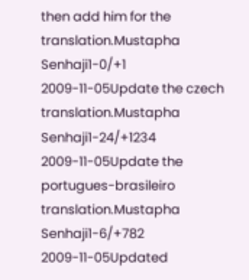then add him for the translation.Mustapha Senhaji1-0/+1
2009-11-05Update the czech translation.Mustapha Senhaji1-24/+1234
2009-11-05Update the portugues-brasileiro translation.Mustapha Senhaji1-6/+782
2009-11-05Updated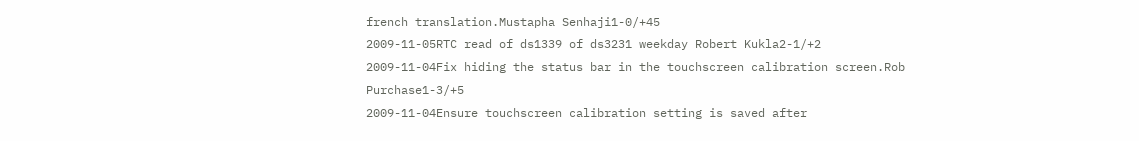french translation.Mustapha Senhaji1-0/+45
2009-11-05RTC read of ds1339 of ds3231 weekday Robert Kukla2-1/+2
2009-11-04Fix hiding the status bar in the touchscreen calibration screen.Rob Purchase1-3/+5
2009-11-04Ensure touchscreen calibration setting is saved after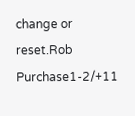change or reset.Rob Purchase1-2/+11